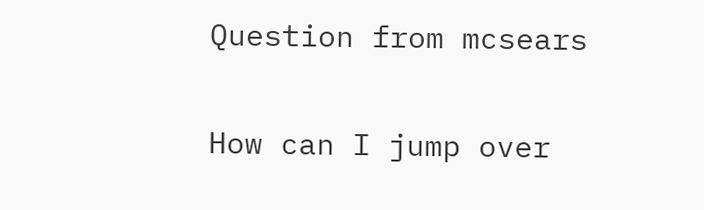Question from mcsears

How can I jump over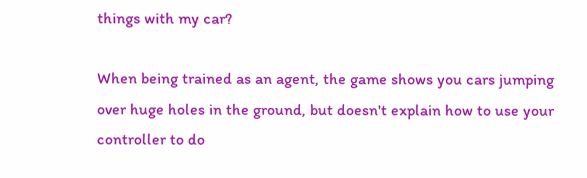things with my car?

When being trained as an agent, the game shows you cars jumping over huge holes in the ground, but doesn't explain how to use your controller to do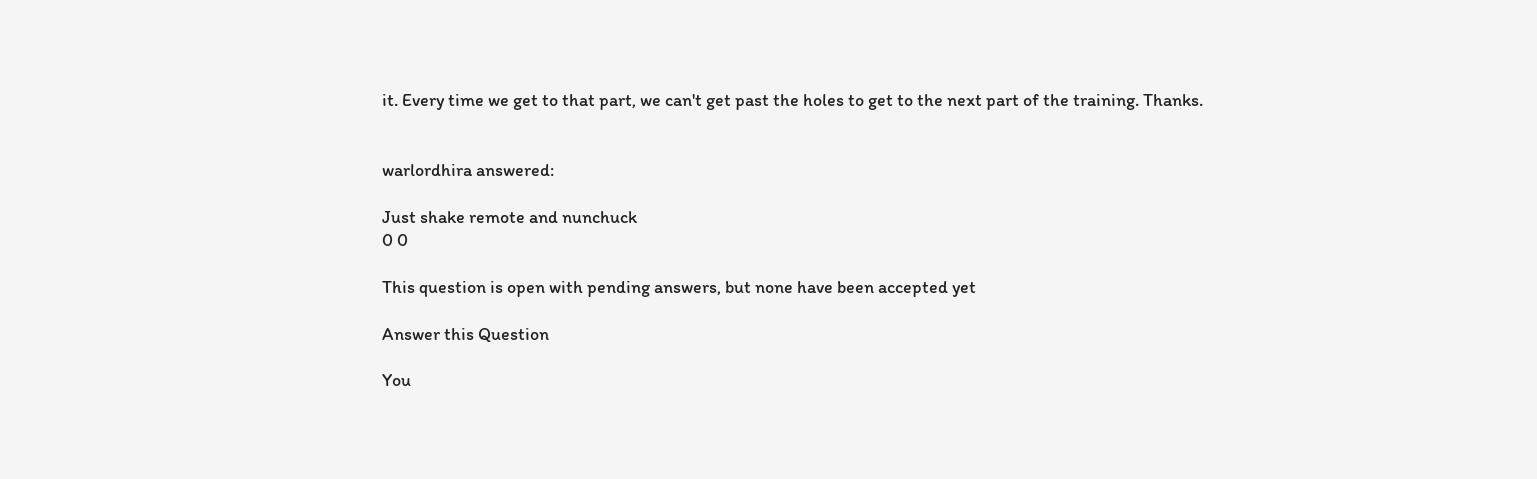it. Every time we get to that part, we can't get past the holes to get to the next part of the training. Thanks.


warlordhira answered:

Just shake remote and nunchuck
0 0

This question is open with pending answers, but none have been accepted yet

Answer this Question

You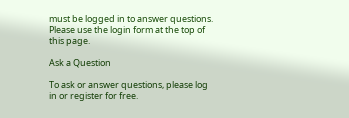must be logged in to answer questions. Please use the login form at the top of this page.

Ask a Question

To ask or answer questions, please log in or register for free.